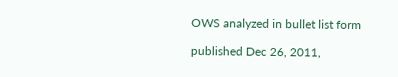OWS analyzed in bullet list form

published Dec 26, 2011,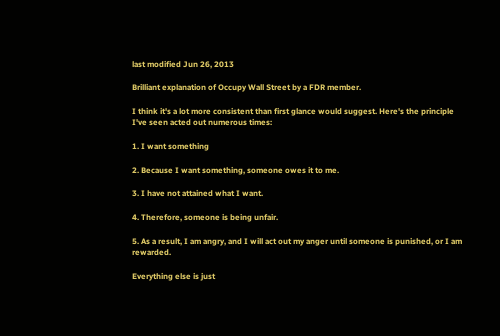last modified Jun 26, 2013

Brilliant explanation of Occupy Wall Street by a FDR member.

I think it's a lot more consistent than first glance would suggest. Here's the principle I've seen acted out numerous times:

1. I want something

2. Because I want something, someone owes it to me.

3. I have not attained what I want.

4. Therefore, someone is being unfair.

5. As a result, I am angry, and I will act out my anger until someone is punished, or I am rewarded.

Everything else is just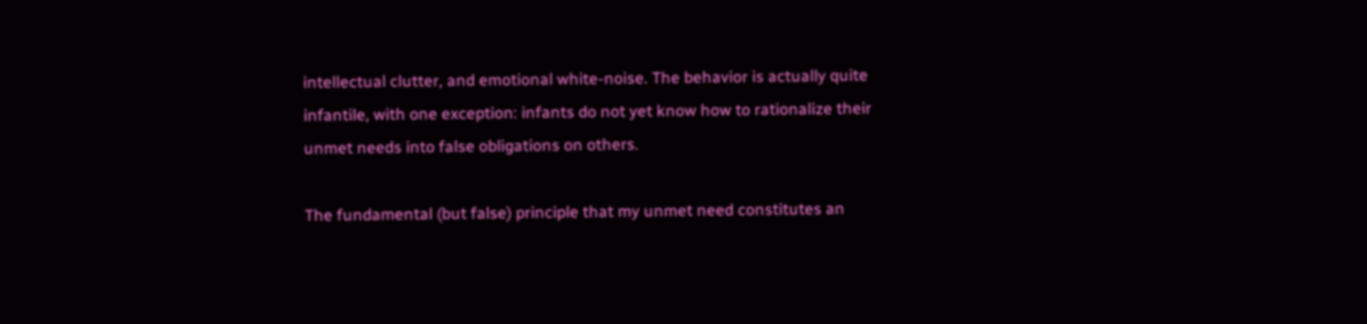intellectual clutter, and emotional white-noise. The behavior is actually quite infantile, with one exception: infants do not yet know how to rationalize their unmet needs into false obligations on others.

The fundamental (but false) principle that my unmet need constitutes an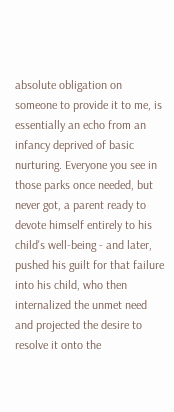absolute obligation on someone to provide it to me, is essentially an echo from an infancy deprived of basic nurturing. Everyone you see in those parks once needed, but never got, a parent ready to devote himself entirely to his child's well-being - and later, pushed his guilt for that failure into his child, who then internalized the unmet need and projected the desire to resolve it onto the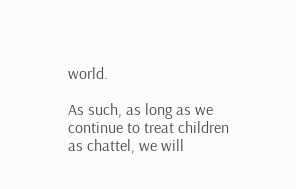world.

As such, as long as we continue to treat children as chattel, we will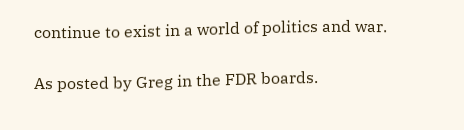continue to exist in a world of politics and war.

As posted by Greg in the FDR boards.